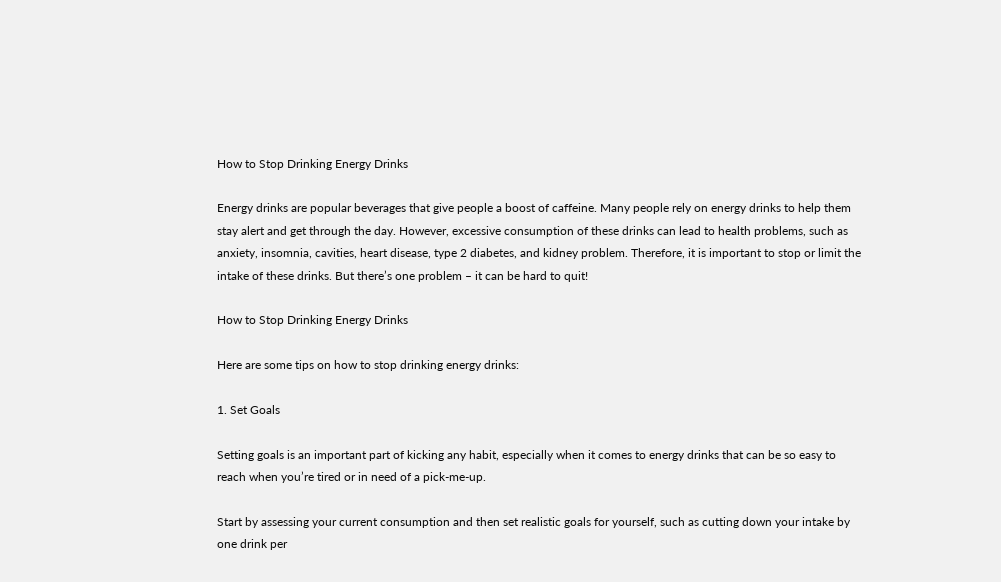How to Stop Drinking Energy Drinks

Energy drinks are popular beverages that give people a boost of caffeine. Many people rely on energy drinks to help them stay alert and get through the day. However, excessive consumption of these drinks can lead to health problems, such as anxiety, insomnia, cavities, heart disease, type 2 diabetes, and kidney problem. Therefore, it is important to stop or limit the intake of these drinks. But there’s one problem – it can be hard to quit!

How to Stop Drinking Energy Drinks

Here are some tips on how to stop drinking energy drinks:

1. Set Goals

Setting goals is an important part of kicking any habit, especially when it comes to energy drinks that can be so easy to reach when you’re tired or in need of a pick-me-up.

Start by assessing your current consumption and then set realistic goals for yourself, such as cutting down your intake by one drink per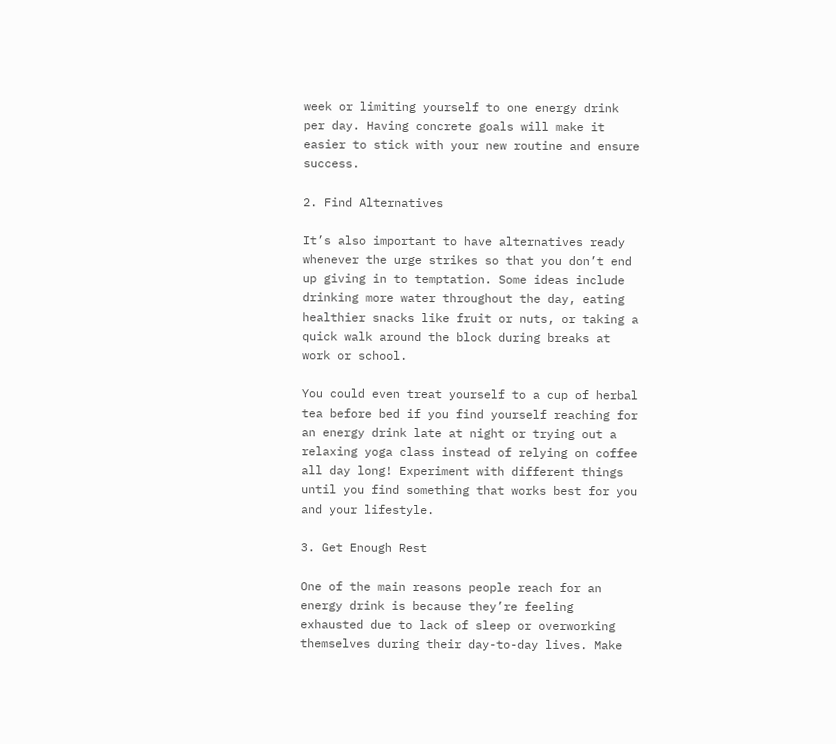week or limiting yourself to one energy drink per day. Having concrete goals will make it easier to stick with your new routine and ensure success.

2. Find Alternatives

It’s also important to have alternatives ready whenever the urge strikes so that you don’t end up giving in to temptation. Some ideas include drinking more water throughout the day, eating healthier snacks like fruit or nuts, or taking a quick walk around the block during breaks at work or school.

You could even treat yourself to a cup of herbal tea before bed if you find yourself reaching for an energy drink late at night or trying out a relaxing yoga class instead of relying on coffee all day long! Experiment with different things until you find something that works best for you and your lifestyle.

3. Get Enough Rest

One of the main reasons people reach for an energy drink is because they’re feeling exhausted due to lack of sleep or overworking themselves during their day-to-day lives. Make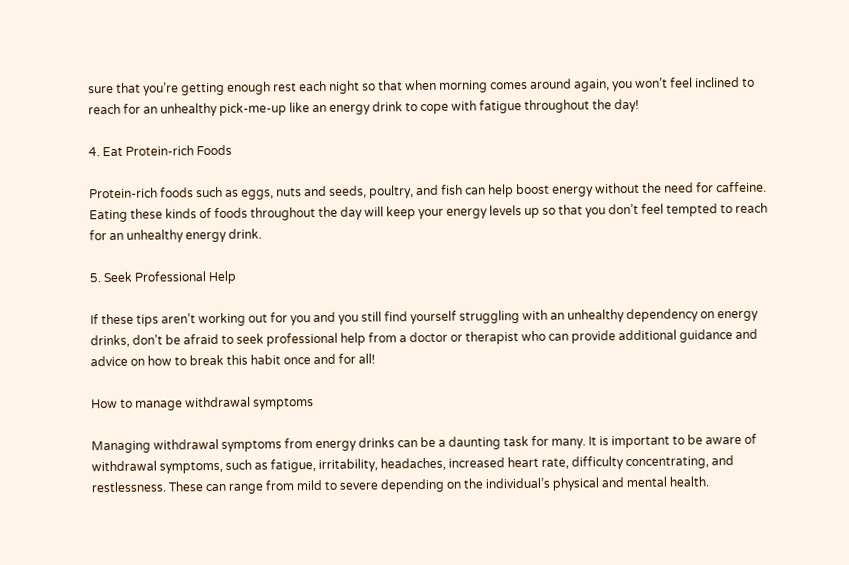sure that you’re getting enough rest each night so that when morning comes around again, you won’t feel inclined to reach for an unhealthy pick-me-up like an energy drink to cope with fatigue throughout the day!

4. Eat Protein-rich Foods

Protein-rich foods such as eggs, nuts and seeds, poultry, and fish can help boost energy without the need for caffeine. Eating these kinds of foods throughout the day will keep your energy levels up so that you don’t feel tempted to reach for an unhealthy energy drink.

5. Seek Professional Help

If these tips aren’t working out for you and you still find yourself struggling with an unhealthy dependency on energy drinks, don’t be afraid to seek professional help from a doctor or therapist who can provide additional guidance and advice on how to break this habit once and for all!

How to manage withdrawal symptoms

Managing withdrawal symptoms from energy drinks can be a daunting task for many. It is important to be aware of withdrawal symptoms, such as fatigue, irritability, headaches, increased heart rate, difficulty concentrating, and restlessness. These can range from mild to severe depending on the individual’s physical and mental health.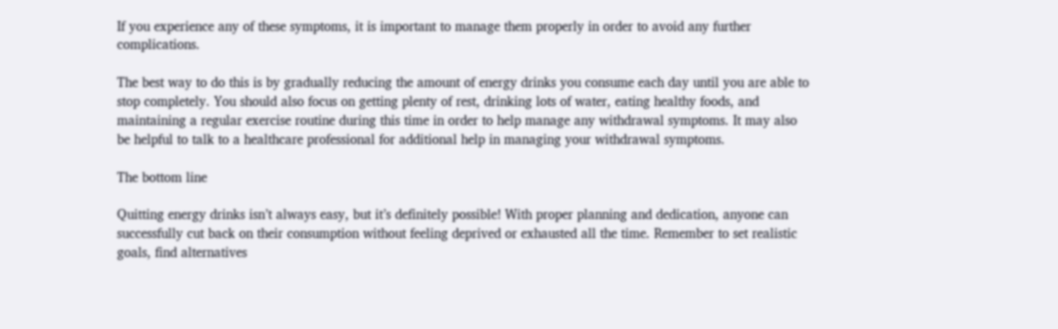If you experience any of these symptoms, it is important to manage them properly in order to avoid any further complications.

The best way to do this is by gradually reducing the amount of energy drinks you consume each day until you are able to stop completely. You should also focus on getting plenty of rest, drinking lots of water, eating healthy foods, and maintaining a regular exercise routine during this time in order to help manage any withdrawal symptoms. It may also be helpful to talk to a healthcare professional for additional help in managing your withdrawal symptoms.

The bottom line

Quitting energy drinks isn’t always easy, but it’s definitely possible! With proper planning and dedication, anyone can successfully cut back on their consumption without feeling deprived or exhausted all the time. Remember to set realistic goals, find alternatives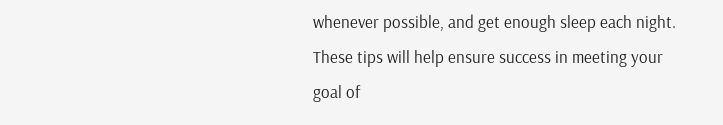whenever possible, and get enough sleep each night. These tips will help ensure success in meeting your goal of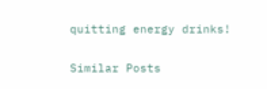quitting energy drinks!

Similar Posts